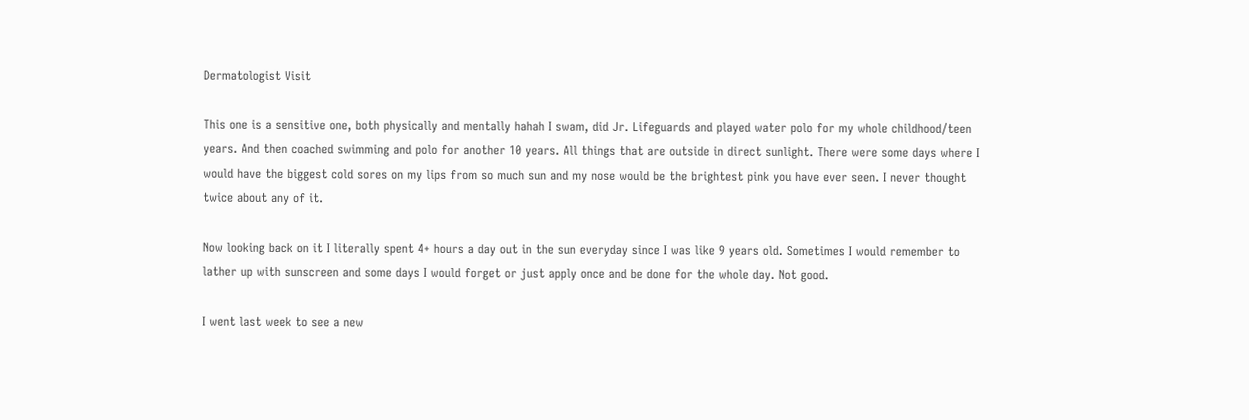Dermatologist Visit

This one is a sensitive one, both physically and mentally hahah I swam, did Jr. Lifeguards and played water polo for my whole childhood/teen years. And then coached swimming and polo for another 10 years. All things that are outside in direct sunlight. There were some days where I would have the biggest cold sores on my lips from so much sun and my nose would be the brightest pink you have ever seen. I never thought twice about any of it.

Now looking back on it I literally spent 4+ hours a day out in the sun everyday since I was like 9 years old. Sometimes I would remember to lather up with sunscreen and some days I would forget or just apply once and be done for the whole day. Not good.

I went last week to see a new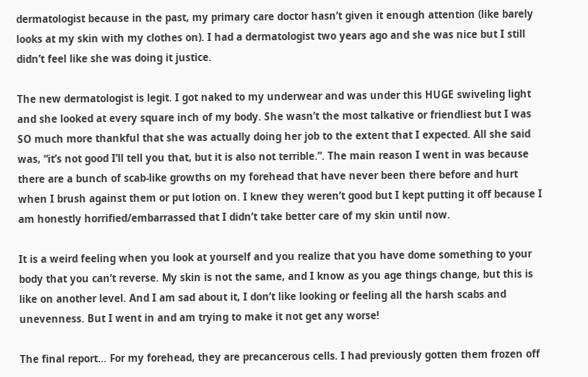dermatologist because in the past, my primary care doctor hasn’t given it enough attention (like barely looks at my skin with my clothes on). I had a dermatologist two years ago and she was nice but I still didn’t feel like she was doing it justice.

The new dermatologist is legit. I got naked to my underwear and was under this HUGE swiveling light and she looked at every square inch of my body. She wasn’t the most talkative or friendliest but I was SO much more thankful that she was actually doing her job to the extent that I expected. All she said was, “it’s not good I’ll tell you that, but it is also not terrible.”. The main reason I went in was because there are a bunch of scab-like growths on my forehead that have never been there before and hurt when I brush against them or put lotion on. I knew they weren’t good but I kept putting it off because I am honestly horrified/embarrassed that I didn’t take better care of my skin until now.

It is a weird feeling when you look at yourself and you realize that you have dome something to your body that you can’t reverse. My skin is not the same, and I know as you age things change, but this is like on another level. And I am sad about it, I don’t like looking or feeling all the harsh scabs and unevenness. But I went in and am trying to make it not get any worse!

The final report… For my forehead, they are precancerous cells. I had previously gotten them frozen off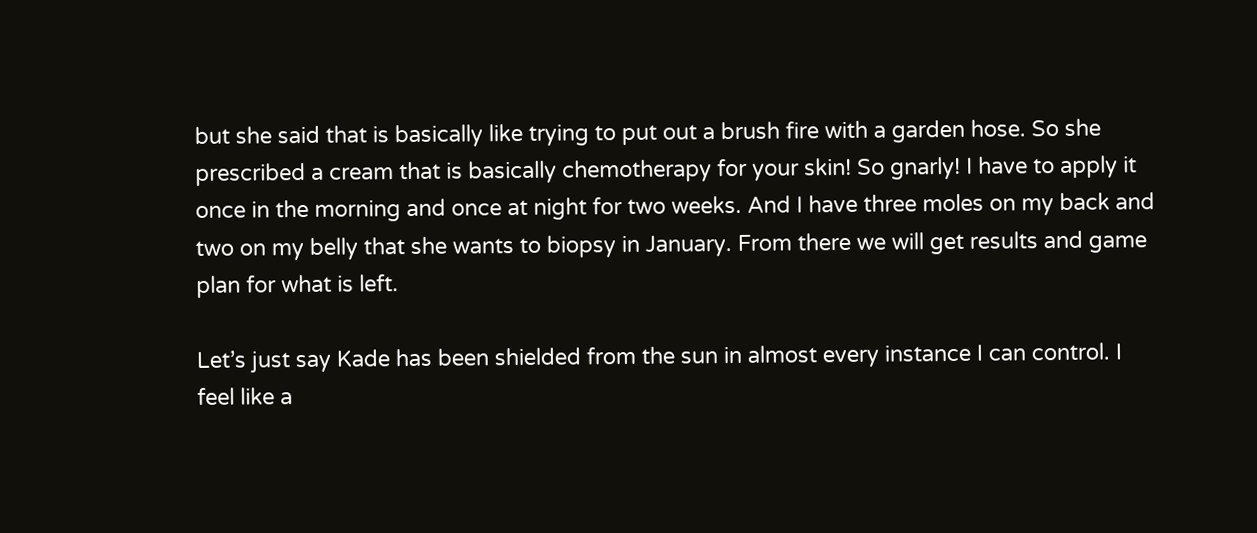but she said that is basically like trying to put out a brush fire with a garden hose. So she prescribed a cream that is basically chemotherapy for your skin! So gnarly! I have to apply it once in the morning and once at night for two weeks. And I have three moles on my back and two on my belly that she wants to biopsy in January. From there we will get results and game plan for what is left.

Let’s just say Kade has been shielded from the sun in almost every instance I can control. I feel like a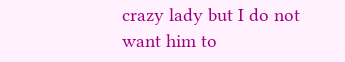crazy lady but I do not want him to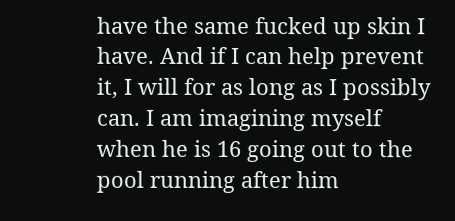have the same fucked up skin I have. And if I can help prevent it, I will for as long as I possibly can. I am imagining myself when he is 16 going out to the pool running after him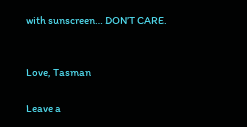with sunscreen… DON’T CARE.


Love, Tasman

Leave a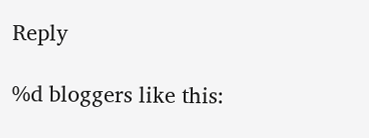Reply

%d bloggers like this: